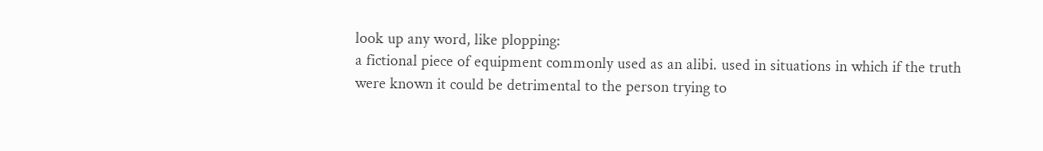look up any word, like plopping:
a fictional piece of equipment commonly used as an alibi. used in situations in which if the truth were known it could be detrimental to the person trying to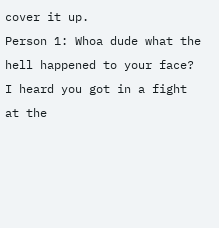cover it up.
Person 1: Whoa dude what the hell happened to your face? I heard you got in a fight at the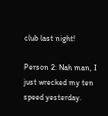club last night!

Person 2: Nah man, I just wrecked my ten speed yesterday.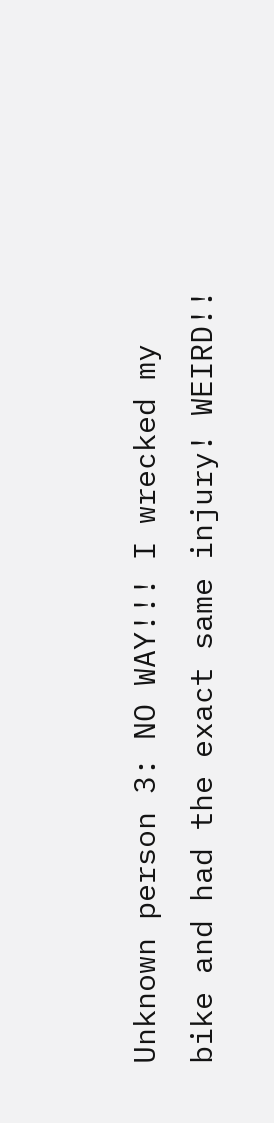Unknown person 3: NO WAY!!! I wrecked my bike and had the exact same injury! WEIRD!!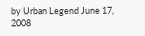by Urban Legend June 17, 2008